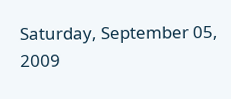Saturday, September 05, 2009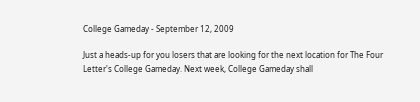College Gameday - September 12, 2009

Just a heads-up for you losers that are looking for the next location for The Four Letter's College Gameday. Next week, College Gameday shall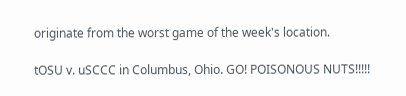originate from the worst game of the week's location.

tOSU v. uSCCC in Columbus, Ohio. GO! POISONOUS NUTS!!!!!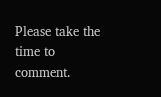Please take the time to comment.